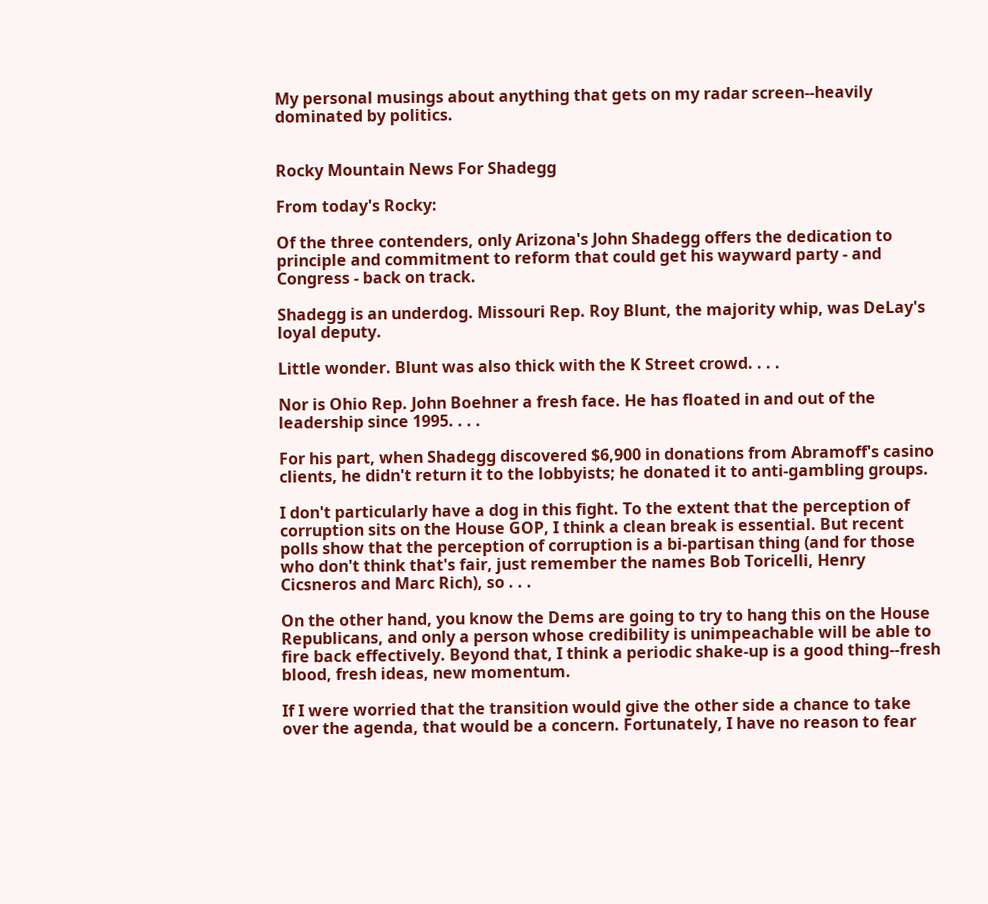My personal musings about anything that gets on my radar screen--heavily dominated by politics.


Rocky Mountain News For Shadegg

From today's Rocky:

Of the three contenders, only Arizona's John Shadegg offers the dedication to principle and commitment to reform that could get his wayward party - and Congress - back on track.

Shadegg is an underdog. Missouri Rep. Roy Blunt, the majority whip, was DeLay's loyal deputy.

Little wonder. Blunt was also thick with the K Street crowd. . . .

Nor is Ohio Rep. John Boehner a fresh face. He has floated in and out of the leadership since 1995. . . .

For his part, when Shadegg discovered $6,900 in donations from Abramoff's casino clients, he didn't return it to the lobbyists; he donated it to anti-gambling groups.

I don't particularly have a dog in this fight. To the extent that the perception of corruption sits on the House GOP, I think a clean break is essential. But recent polls show that the perception of corruption is a bi-partisan thing (and for those who don't think that's fair, just remember the names Bob Toricelli, Henry Cicsneros and Marc Rich), so . . .

On the other hand, you know the Dems are going to try to hang this on the House Republicans, and only a person whose credibility is unimpeachable will be able to fire back effectively. Beyond that, I think a periodic shake-up is a good thing--fresh blood, fresh ideas, new momentum.

If I were worried that the transition would give the other side a chance to take over the agenda, that would be a concern. Fortunately, I have no reason to fear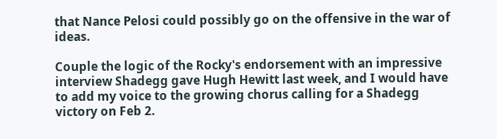that Nance Pelosi could possibly go on the offensive in the war of ideas.

Couple the logic of the Rocky's endorsement with an impressive interview Shadegg gave Hugh Hewitt last week, and I would have to add my voice to the growing chorus calling for a Shadegg victory on Feb 2.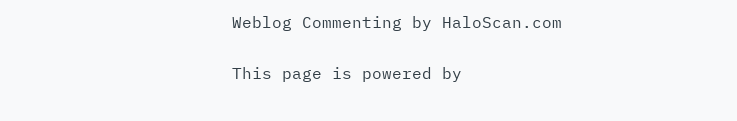Weblog Commenting by HaloScan.com

This page is powered by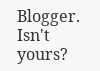Blogger. Isn't yours?